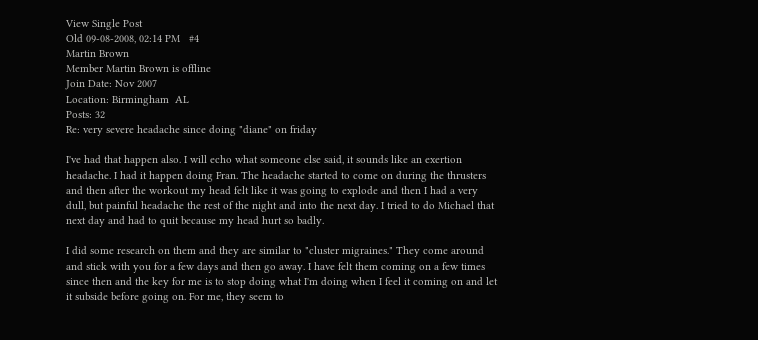View Single Post
Old 09-08-2008, 02:14 PM   #4
Martin Brown
Member Martin Brown is offline
Join Date: Nov 2007
Location: Birmingham  AL
Posts: 32
Re: very severe headache since doing "diane" on friday

I've had that happen also. I will echo what someone else said, it sounds like an exertion headache. I had it happen doing Fran. The headache started to come on during the thrusters and then after the workout my head felt like it was going to explode and then I had a very dull, but painful headache the rest of the night and into the next day. I tried to do Michael that next day and had to quit because my head hurt so badly.

I did some research on them and they are similar to "cluster migraines." They come around and stick with you for a few days and then go away. I have felt them coming on a few times since then and the key for me is to stop doing what I'm doing when I feel it coming on and let it subside before going on. For me, they seem to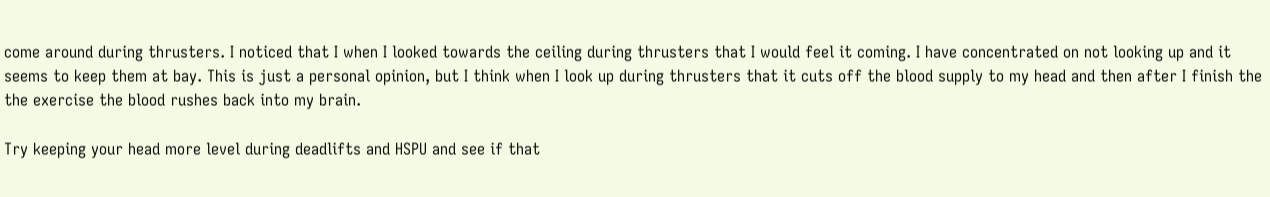come around during thrusters. I noticed that I when I looked towards the ceiling during thrusters that I would feel it coming. I have concentrated on not looking up and it seems to keep them at bay. This is just a personal opinion, but I think when I look up during thrusters that it cuts off the blood supply to my head and then after I finish the the exercise the blood rushes back into my brain.

Try keeping your head more level during deadlifts and HSPU and see if that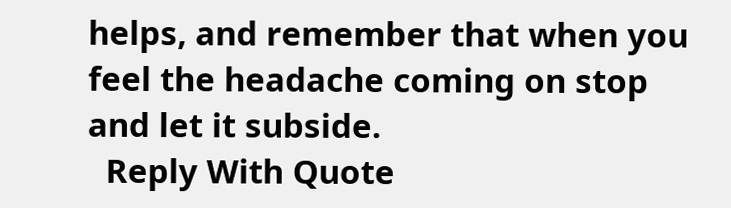helps, and remember that when you feel the headache coming on stop and let it subside.
  Reply With Quote